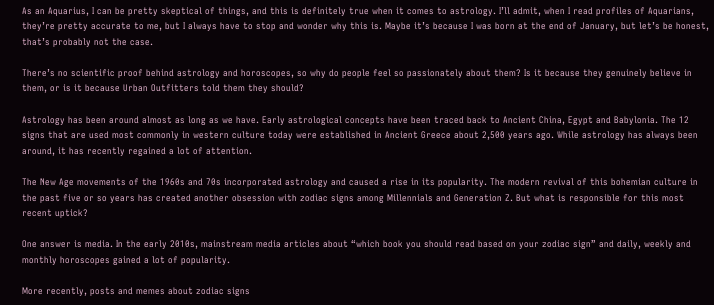As an Aquarius, I can be pretty skeptical of things, and this is definitely true when it comes to astrology. I’ll admit, when I read profiles of Aquarians, they’re pretty accurate to me, but I always have to stop and wonder why this is. Maybe it’s because I was born at the end of January, but let’s be honest, that’s probably not the case.

There’s no scientific proof behind astrology and horoscopes, so why do people feel so passionately about them? Is it because they genuinely believe in them, or is it because Urban Outfitters told them they should?

Astrology has been around almost as long as we have. Early astrological concepts have been traced back to Ancient China, Egypt and Babylonia. The 12 signs that are used most commonly in western culture today were established in Ancient Greece about 2,500 years ago. While astrology has always been around, it has recently regained a lot of attention.

The New Age movements of the 1960s and 70s incorporated astrology and caused a rise in its popularity. The modern revival of this bohemian culture in the past five or so years has created another obsession with zodiac signs among Millennials and Generation Z. But what is responsible for this most recent uptick?

One answer is media. In the early 2010s, mainstream media articles about “which book you should read based on your zodiac sign” and daily, weekly and monthly horoscopes gained a lot of popularity.

More recently, posts and memes about zodiac signs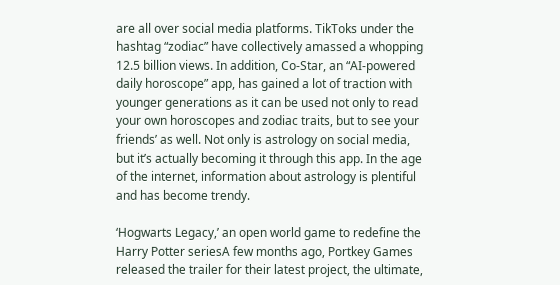are all over social media platforms. TikToks under the hashtag “zodiac” have collectively amassed a whopping 12.5 billion views. In addition, Co-Star, an “AI-powered daily horoscope” app, has gained a lot of traction with younger generations as it can be used not only to read your own horoscopes and zodiac traits, but to see your friends’ as well. Not only is astrology on social media, but it’s actually becoming it through this app. In the age of the internet, information about astrology is plentiful and has become trendy.

‘Hogwarts Legacy,’ an open world game to redefine the Harry Potter seriesA few months ago, Portkey Games released the trailer for their latest project, the ultimate,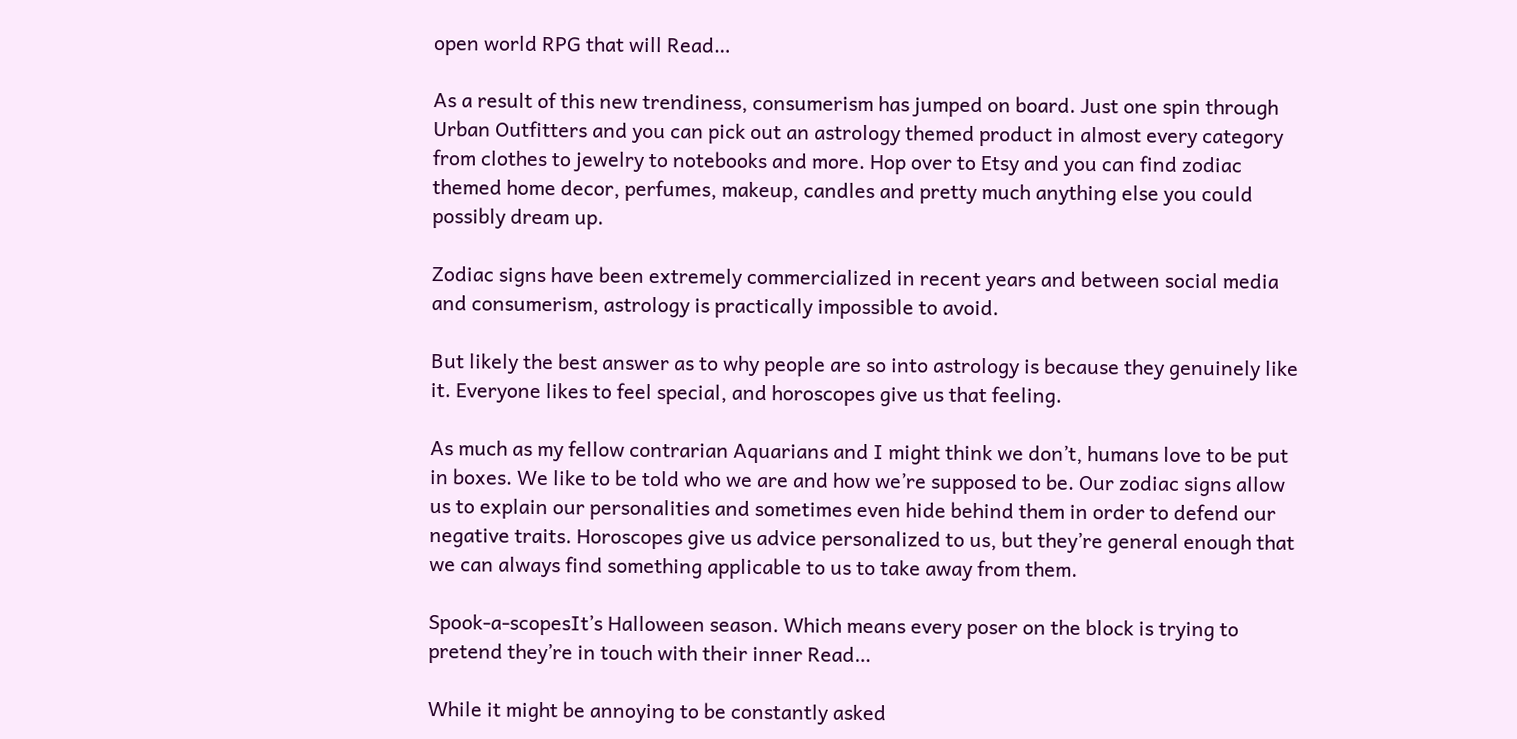open world RPG that will Read…

As a result of this new trendiness, consumerism has jumped on board. Just one spin through Urban Outfitters and you can pick out an astrology themed product in almost every category from clothes to jewelry to notebooks and more. Hop over to Etsy and you can find zodiac themed home decor, perfumes, makeup, candles and pretty much anything else you could possibly dream up.

Zodiac signs have been extremely commercialized in recent years and between social media and consumerism, astrology is practically impossible to avoid.

But likely the best answer as to why people are so into astrology is because they genuinely like it. Everyone likes to feel special, and horoscopes give us that feeling.

As much as my fellow contrarian Aquarians and I might think we don’t, humans love to be put in boxes. We like to be told who we are and how we’re supposed to be. Our zodiac signs allow us to explain our personalities and sometimes even hide behind them in order to defend our negative traits. Horoscopes give us advice personalized to us, but they’re general enough that we can always find something applicable to us to take away from them.

Spook-a-scopesIt’s Halloween season. Which means every poser on the block is trying to pretend they’re in touch with their inner Read…

While it might be annoying to be constantly asked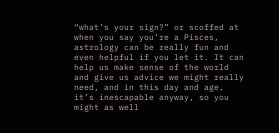“what’s your sign?” or scoffed at when you say you’re a Pisces, astrology can be really fun and even helpful if you let it. It can help us make sense of the world and give us advice we might really need, and in this day and age, it’s inescapable anyway, so you might as well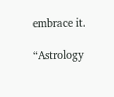embrace it.

“Astrology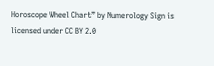Horoscope Wheel Chart” by Numerology Sign is licensed under CC BY 2.0